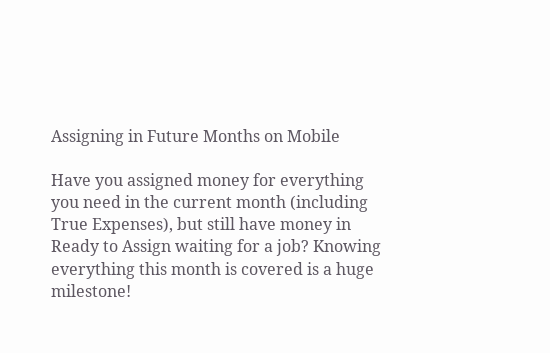Assigning in Future Months on Mobile

Have you assigned money for everything you need in the current month (including True Expenses), but still have money in Ready to Assign waiting for a job? Knowing everything this month is covered is a huge milestone!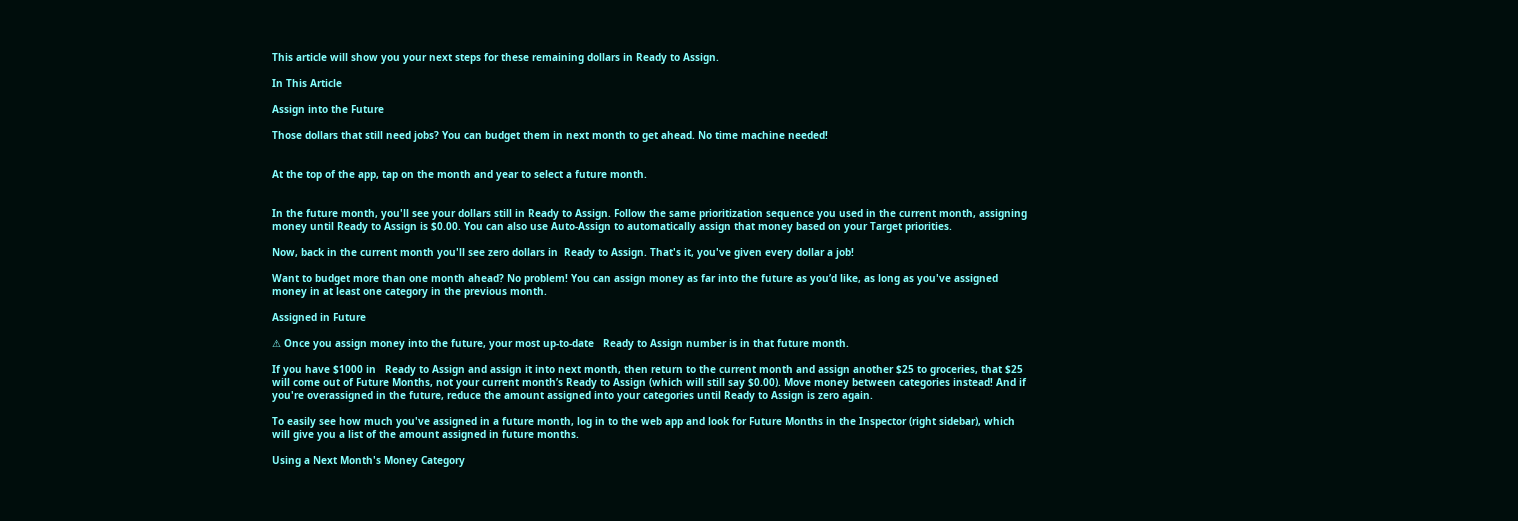This article will show you your next steps for these remaining dollars in Ready to Assign.

In This Article

Assign into the Future

Those dollars that still need jobs? You can budget them in next month to get ahead. No time machine needed!


At the top of the app, tap on the month and year to select a future month.


In the future month, you'll see your dollars still in Ready to Assign. Follow the same prioritization sequence you used in the current month, assigning money until Ready to Assign is $0.00. You can also use Auto-Assign to automatically assign that money based on your Target priorities.

Now, back in the current month you'll see zero dollars in  Ready to Assign. That's it, you've given every dollar a job!

Want to budget more than one month ahead? No problem! You can assign money as far into the future as you’d like, as long as you've assigned money in at least one category in the previous month.

Assigned in Future

⚠ Once you assign money into the future, your most up-to-date   Ready to Assign number is in that future month.

If you have $1000 in   Ready to Assign and assign it into next month, then return to the current month and assign another $25 to groceries, that $25 will come out of Future Months, not your current month’s Ready to Assign (which will still say $0.00). Move money between categories instead! And if you're overassigned in the future, reduce the amount assigned into your categories until Ready to Assign is zero again.

To easily see how much you've assigned in a future month, log in to the web app and look for Future Months in the Inspector (right sidebar), which will give you a list of the amount assigned in future months.

Using a Next Month's Money Category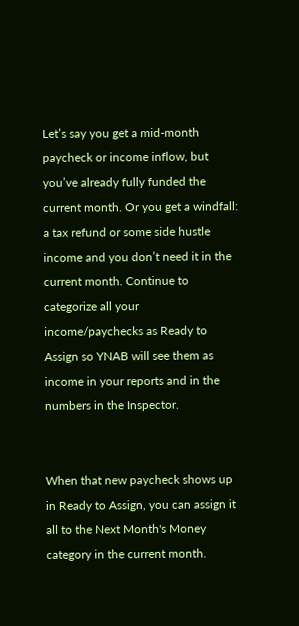Let’s say you get a mid-month paycheck or income inflow, but you’ve already fully funded the current month. Or you get a windfall: a tax refund or some side hustle income and you don’t need it in the current month. Continue to categorize all your income/paychecks as Ready to Assign so YNAB will see them as income in your reports and in the numbers in the Inspector.


When that new paycheck shows up in Ready to Assign, you can assign it all to the Next Month's Money category in the current month.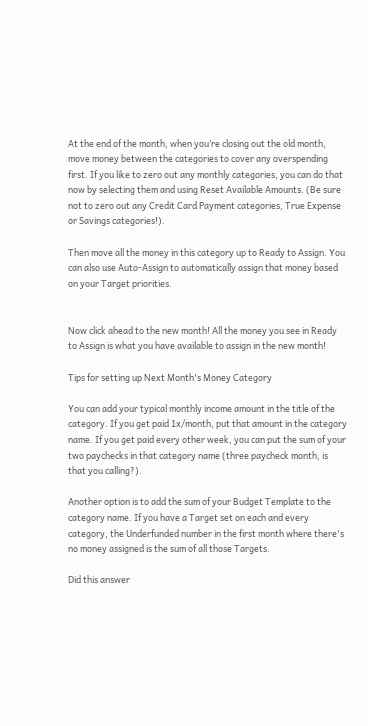At the end of the month, when you’re closing out the old month, move money between the categories to cover any overspending first. If you like to zero out any monthly categories, you can do that now by selecting them and using Reset Available Amounts. (Be sure not to zero out any Credit Card Payment categories, True Expense or Savings categories!).

Then move all the money in this category up to Ready to Assign. You can also use Auto-Assign to automatically assign that money based on your Target priorities.


Now click ahead to the new month! All the money you see in Ready to Assign is what you have available to assign in the new month!

Tips for setting up Next Month's Money Category

You can add your typical monthly income amount in the title of the category. If you get paid 1x/month, put that amount in the category name. If you get paid every other week, you can put the sum of your two paychecks in that category name (three paycheck month, is that you calling?).

Another option is to add the sum of your Budget Template to the category name. If you have a Target set on each and every category, the Underfunded number in the first month where there's no money assigned is the sum of all those Targets.

Did this answer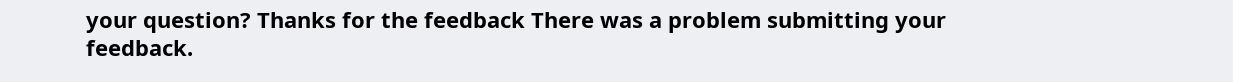your question? Thanks for the feedback There was a problem submitting your feedback.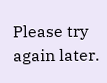Please try again later.